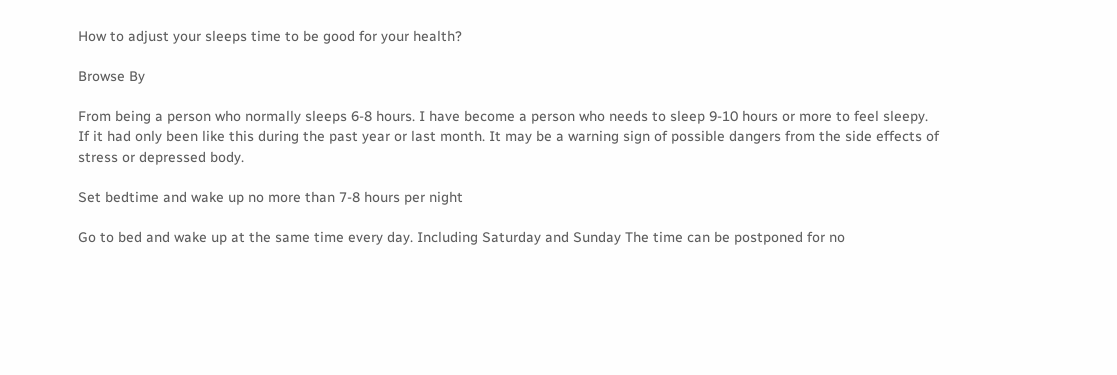How to adjust your sleeps time to be good for your health?

Browse By

From being a person who normally sleeps 6-8 hours. I have become a person who needs to sleep 9-10 hours or more to feel sleepy. If it had only been like this during the past year or last month. It may be a warning sign of possible dangers from the side effects of stress or depressed body.

Set bedtime and wake up no more than 7-8 hours per night

Go to bed and wake up at the same time every day. Including Saturday and Sunday The time can be postponed for no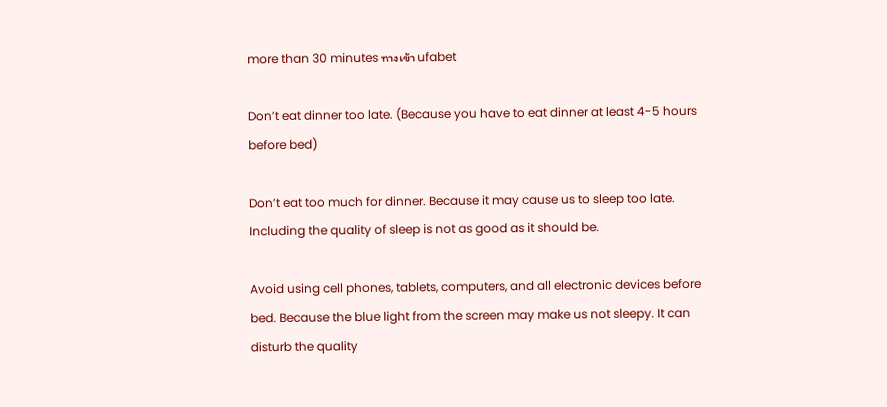more than 30 minutes ทางเข้า ufabet

Don’t eat dinner too late. (Because you have to eat dinner at least 4-5 hours before bed)

Don’t eat too much for dinner. Because it may cause us to sleep too late. Including the quality of sleep is not as good as it should be.

Avoid using cell phones, tablets, computers, and all electronic devices before bed. Because the blue light from the screen may make us not sleepy. It can disturb the quality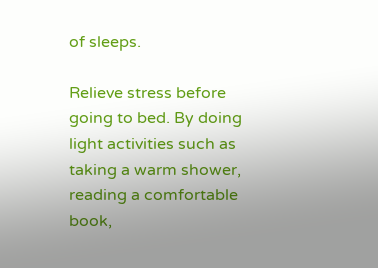of sleeps.

Relieve stress before going to bed. By doing light activities such as taking a warm shower, reading a comfortable book,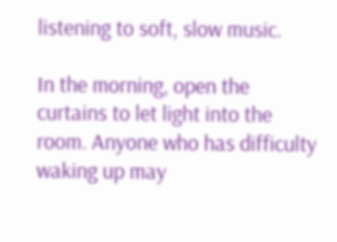listening to soft, slow music.

In the morning, open the curtains to let light into the room. Anyone who has difficulty waking up may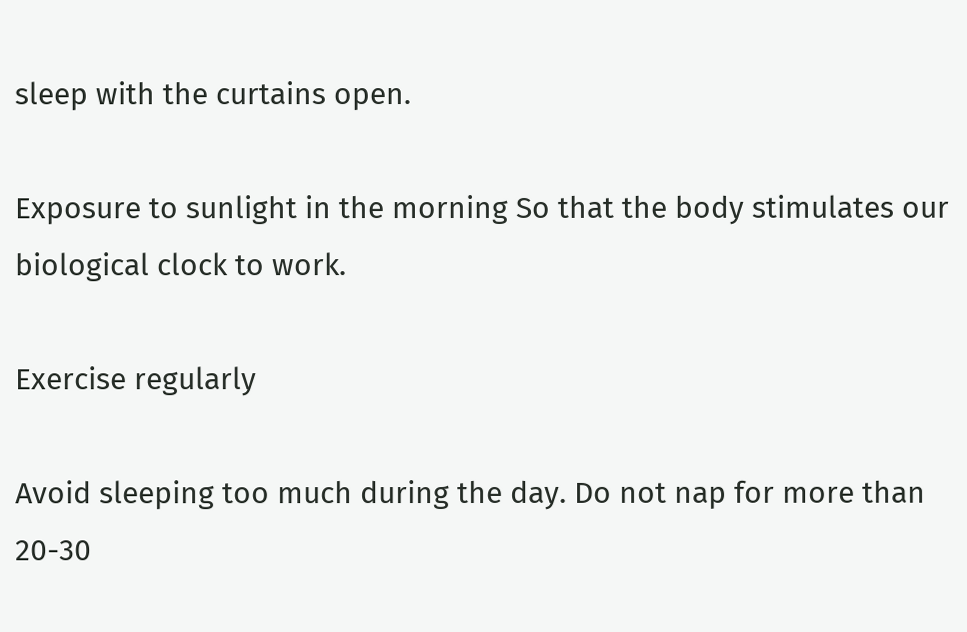sleep with the curtains open.

Exposure to sunlight in the morning So that the body stimulates our biological clock to work.

Exercise regularly

Avoid sleeping too much during the day. Do not nap for more than 20-30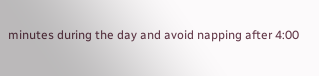minutes during the day and avoid napping after 4:00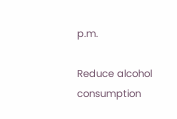p.m.

Reduce alcohol consumption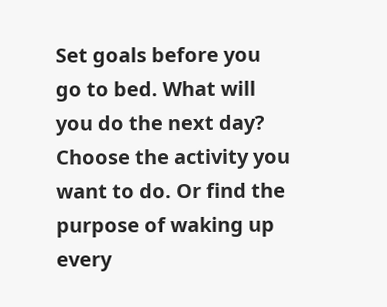Set goals before you go to bed. What will you do the next day? Choose the activity you want to do. Or find the purpose of waking up every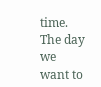time. The day we want to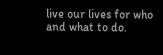live our lives for who and what to do.